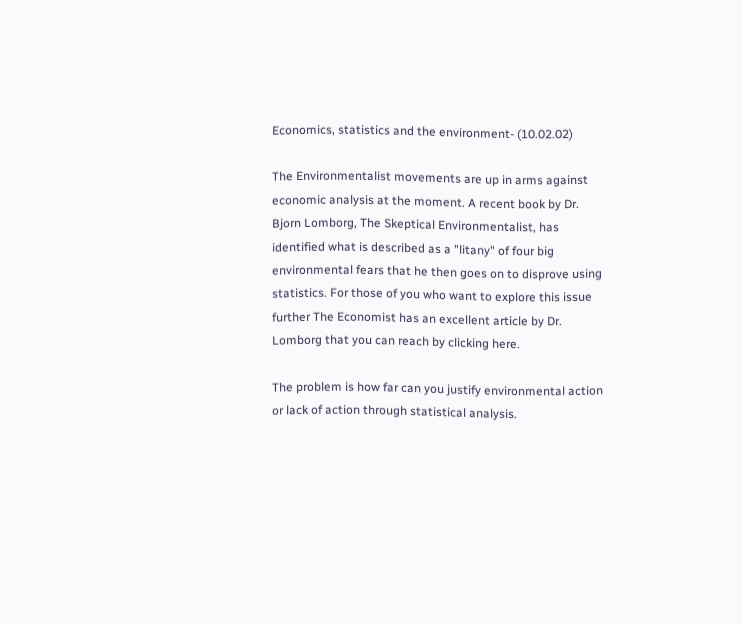Economics, statistics and the environment- (10.02.02)

The Environmentalist movements are up in arms against economic analysis at the moment. A recent book by Dr. Bjorn Lomborg, The Skeptical Environmentalist, has identified what is described as a "litany" of four big environmental fears that he then goes on to disprove using statistics. For those of you who want to explore this issue further The Economist has an excellent article by Dr. Lomborg that you can reach by clicking here.

The problem is how far can you justify environmental action or lack of action through statistical analysis.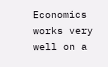Economics works very well on a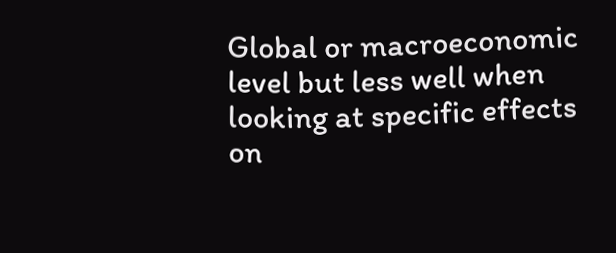Global or macroeconomic level but less well when looking at specific effects on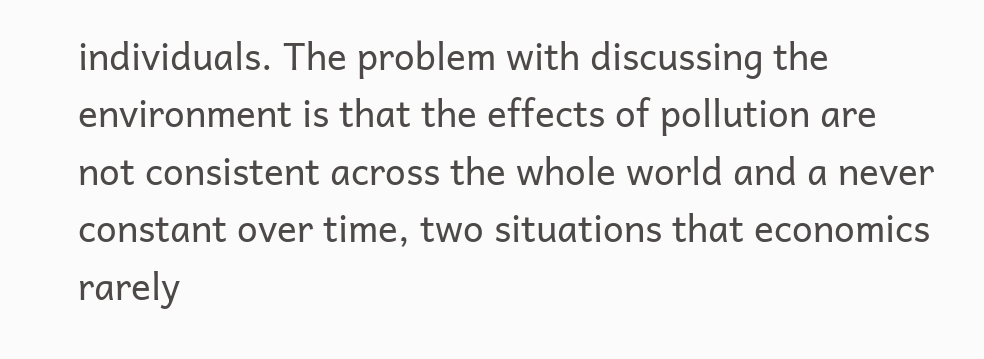individuals. The problem with discussing the environment is that the effects of pollution are not consistent across the whole world and a never constant over time, two situations that economics rarely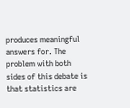produces meaningful answers for. The problem with both sides of this debate is that statistics are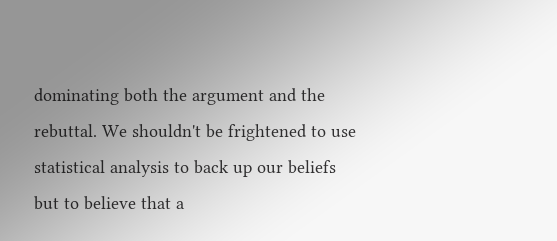dominating both the argument and the rebuttal. We shouldn't be frightened to use statistical analysis to back up our beliefs but to believe that a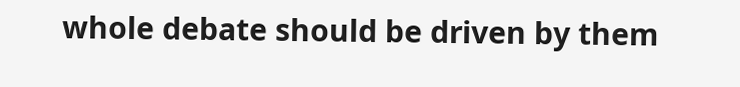whole debate should be driven by them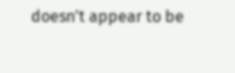doesn't appear to be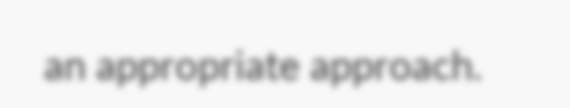an appropriate approach.